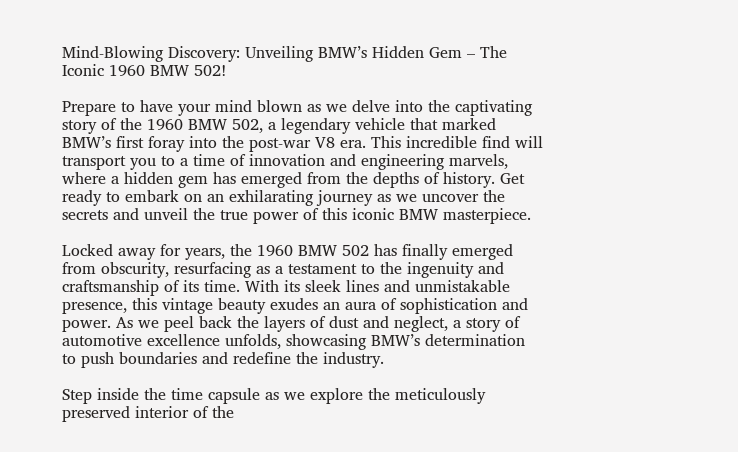Mind-Blowing Discovery: Unveiling BMW’s Hidden Gem – The Iconic 1960 BMW 502!

Prepare to have your mind blown as we delve into the captivating story of the 1960 BMW 502, a legendary vehicle that marked BMW’s first foray into the post-war V8 era. This incredible find will transport you to a time of innovation and engineering marvels, where a hidden gem has emerged from the depths of history. Get ready to embark on an exhilarating journey as we uncover the secrets and unveil the true power of this iconic BMW masterpiece.

Locked away for years, the 1960 BMW 502 has finally emerged from obscurity, resurfacing as a testament to the ingenuity and craftsmanship of its time. With its sleek lines and unmistakable presence, this vintage beauty exudes an aura of sophistication and power. As we peel back the layers of dust and neglect, a story of automotive excellence unfolds, showcasing BMW’s determination to push boundaries and redefine the industry.

Step inside the time capsule as we explore the meticulously preserved interior of the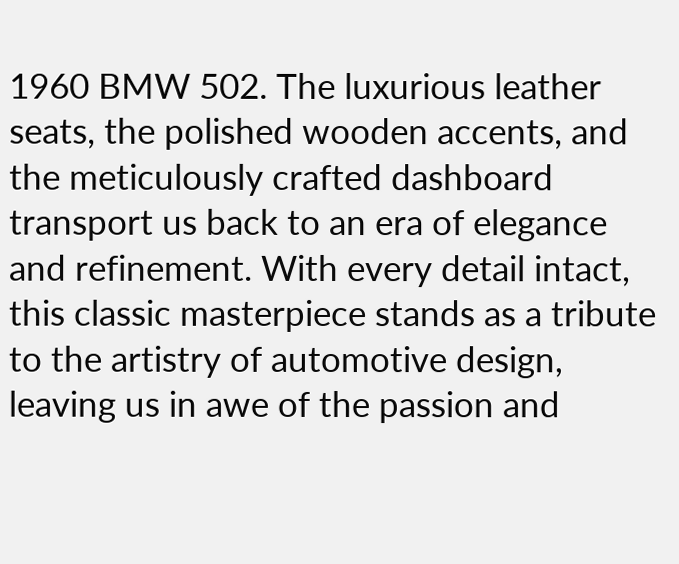1960 BMW 502. The luxurious leather seats, the polished wooden accents, and the meticulously crafted dashboard transport us back to an era of elegance and refinement. With every detail intact, this classic masterpiece stands as a tribute to the artistry of automotive design, leaving us in awe of the passion and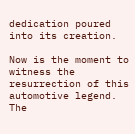dedication poured into its creation.

Now is the moment to witness the resurrection of this automotive legend. The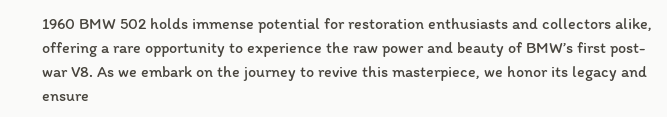1960 BMW 502 holds immense potential for restoration enthusiasts and collectors alike, offering a rare opportunity to experience the raw power and beauty of BMW’s first post-war V8. As we embark on the journey to revive this masterpiece, we honor its legacy and ensure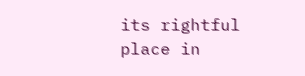its rightful place in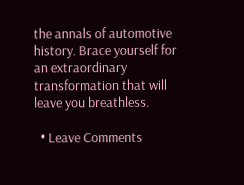the annals of automotive history. Brace yourself for an extraordinary transformation that will leave you breathless.

  • Leave Comments